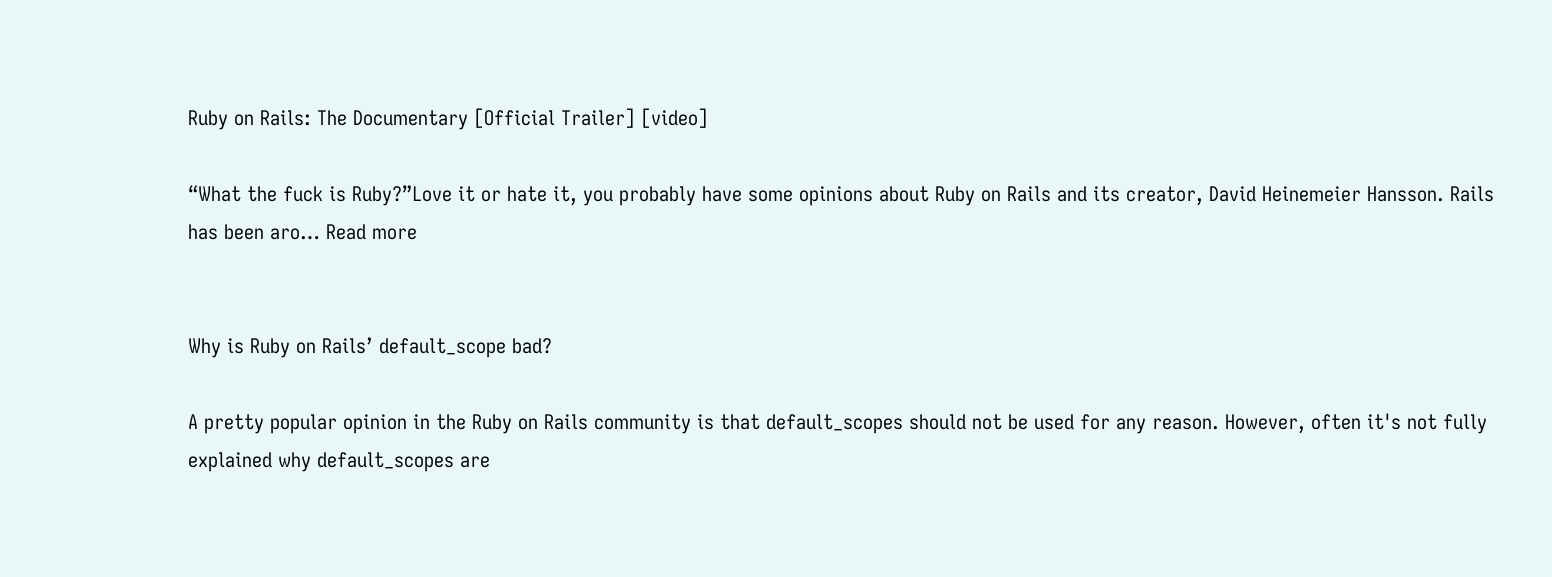Ruby on Rails: The Documentary [Official Trailer] [video]

“What the fuck is Ruby?”Love it or hate it, you probably have some opinions about Ruby on Rails and its creator, David Heinemeier Hansson. Rails has been aro… Read more


Why is Ruby on Rails’ default_scope bad?

A pretty popular opinion in the Ruby on Rails community is that default_scopes should not be used for any reason. However, often it's not fully explained why default_scopes are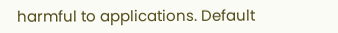harmful to applications. Default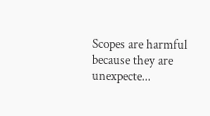Scopes are harmful because they are unexpecte...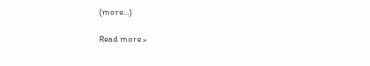(more…)

Read more »